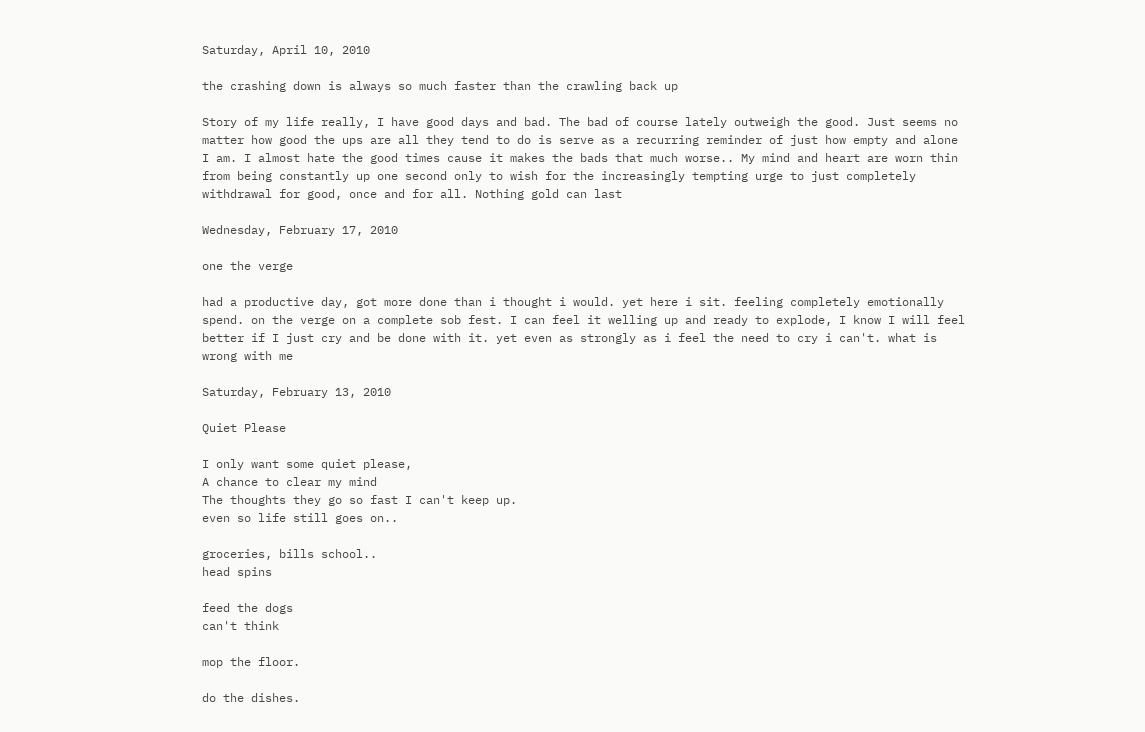Saturday, April 10, 2010

the crashing down is always so much faster than the crawling back up

Story of my life really, I have good days and bad. The bad of course lately outweigh the good. Just seems no matter how good the ups are all they tend to do is serve as a recurring reminder of just how empty and alone I am. I almost hate the good times cause it makes the bads that much worse.. My mind and heart are worn thin from being constantly up one second only to wish for the increasingly tempting urge to just completely withdrawal for good, once and for all. Nothing gold can last

Wednesday, February 17, 2010

one the verge

had a productive day, got more done than i thought i would. yet here i sit. feeling completely emotionally spend. on the verge on a complete sob fest. I can feel it welling up and ready to explode, I know I will feel better if I just cry and be done with it. yet even as strongly as i feel the need to cry i can't. what is wrong with me

Saturday, February 13, 2010

Quiet Please

I only want some quiet please,
A chance to clear my mind
The thoughts they go so fast I can't keep up.
even so life still goes on..

groceries, bills school..
head spins

feed the dogs
can't think

mop the floor.

do the dishes.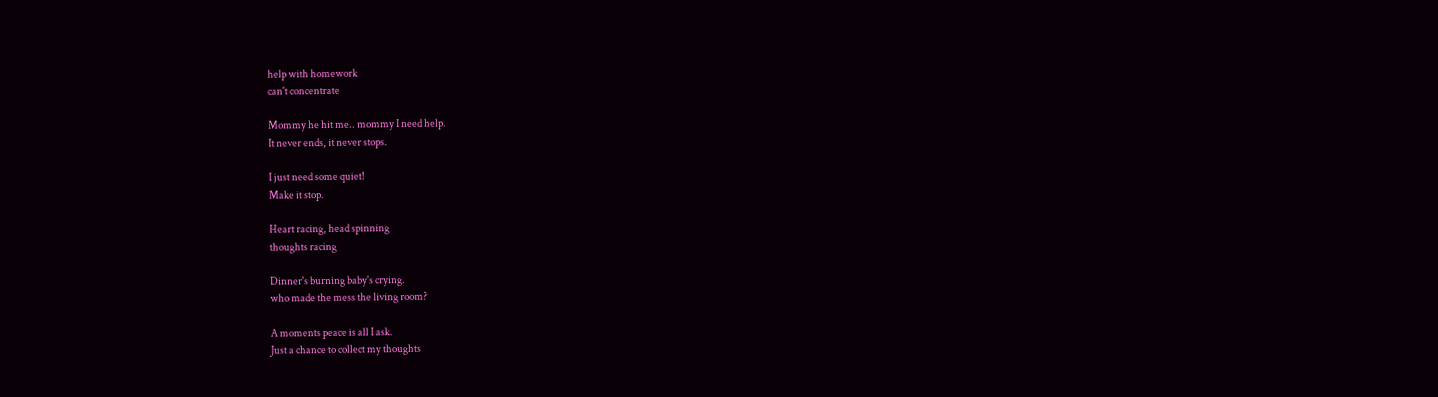help with homework
can't concentrate

Mommy he hit me.. mommy I need help.
It never ends, it never stops.

I just need some quiet!
Make it stop.

Heart racing, head spinning
thoughts racing

Dinner's burning baby's crying.
who made the mess the living room?

A moments peace is all I ask.
Just a chance to collect my thoughts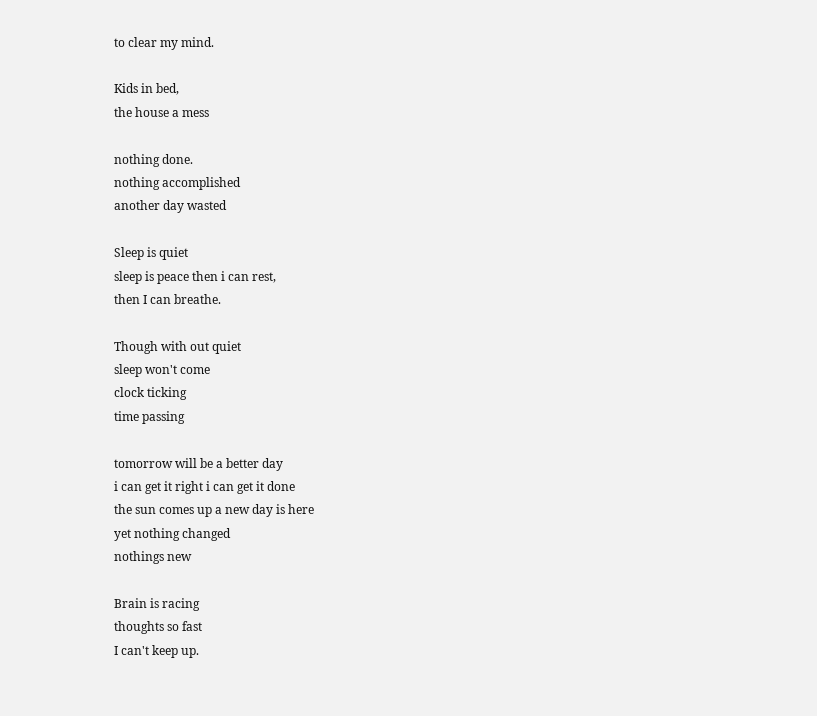to clear my mind.

Kids in bed,
the house a mess

nothing done.
nothing accomplished
another day wasted

Sleep is quiet
sleep is peace then i can rest,
then I can breathe.

Though with out quiet
sleep won't come
clock ticking
time passing

tomorrow will be a better day
i can get it right i can get it done
the sun comes up a new day is here
yet nothing changed
nothings new

Brain is racing
thoughts so fast
I can't keep up.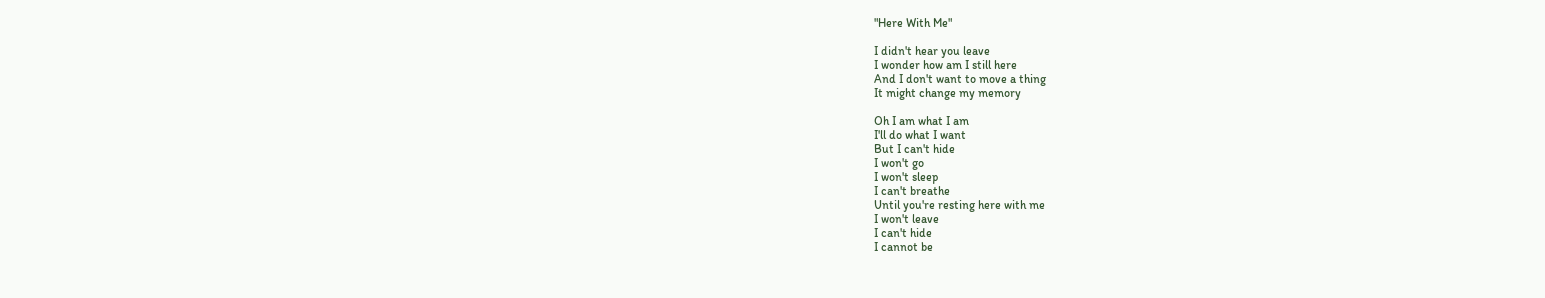"Here With Me"

I didn't hear you leave
I wonder how am I still here
And I don't want to move a thing
It might change my memory

Oh I am what I am
I'll do what I want
But I can't hide
I won't go
I won't sleep
I can't breathe
Until you're resting here with me
I won't leave
I can't hide
I cannot be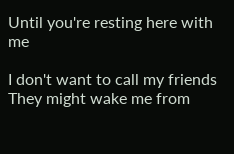Until you're resting here with me

I don't want to call my friends
They might wake me from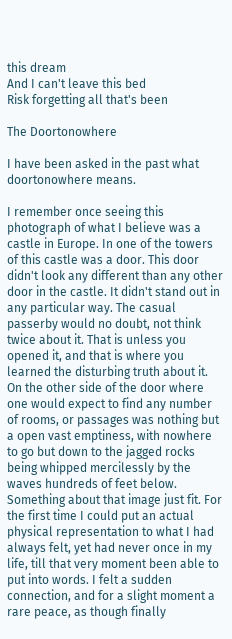this dream
And I can't leave this bed
Risk forgetting all that's been

The Doortonowhere

I have been asked in the past what doortonowhere means.

I remember once seeing this photograph of what I believe was a castle in Europe. In one of the towers of this castle was a door. This door didn't look any different than any other door in the castle. It didn't stand out in any particular way. The casual passerby would no doubt, not think twice about it. That is unless you opened it, and that is where you learned the disturbing truth about it. On the other side of the door where one would expect to find any number of rooms, or passages was nothing but a open vast emptiness, with nowhere to go but down to the jagged rocks being whipped mercilessly by the waves hundreds of feet below.
Something about that image just fit. For the first time I could put an actual physical representation to what I had always felt, yet had never once in my life, till that very moment been able to put into words. I felt a sudden connection, and for a slight moment a rare peace, as though finally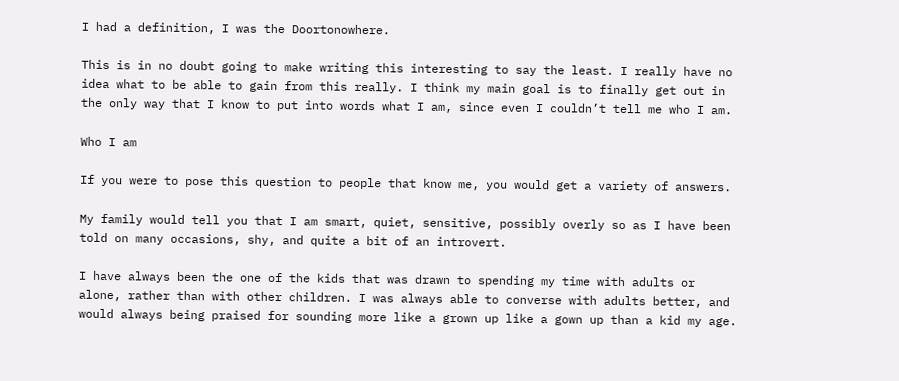I had a definition, I was the Doortonowhere.

This is in no doubt going to make writing this interesting to say the least. I really have no idea what to be able to gain from this really. I think my main goal is to finally get out in the only way that I know to put into words what I am, since even I couldn’t tell me who I am.

Who I am

If you were to pose this question to people that know me, you would get a variety of answers.

My family would tell you that I am smart, quiet, sensitive, possibly overly so as I have been told on many occasions, shy, and quite a bit of an introvert.

I have always been the one of the kids that was drawn to spending my time with adults or alone, rather than with other children. I was always able to converse with adults better, and would always being praised for sounding more like a grown up like a gown up than a kid my age.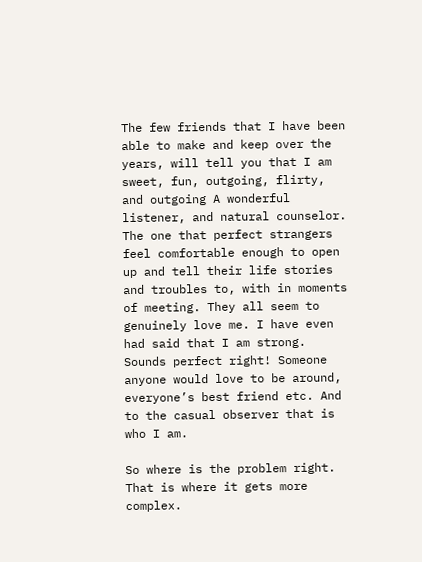The few friends that I have been able to make and keep over the years, will tell you that I am sweet, fun, outgoing, flirty, and outgoing A wonderful listener, and natural counselor. The one that perfect strangers feel comfortable enough to open up and tell their life stories and troubles to, with in moments of meeting. They all seem to genuinely love me. I have even had said that I am strong. Sounds perfect right! Someone anyone would love to be around, everyone’s best friend etc. And to the casual observer that is who I am.

So where is the problem right. That is where it gets more complex.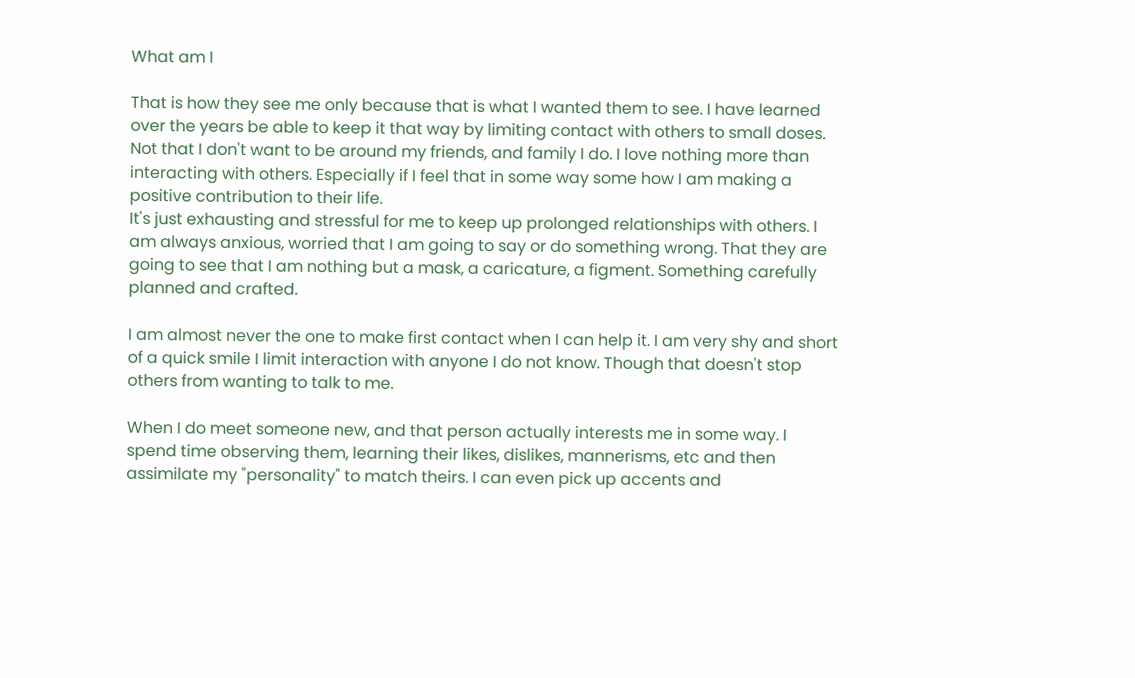What am I

That is how they see me only because that is what I wanted them to see. I have learned over the years be able to keep it that way by limiting contact with others to small doses. Not that I don't want to be around my friends, and family I do. I love nothing more than interacting with others. Especially if I feel that in some way some how I am making a positive contribution to their life.
It's just exhausting and stressful for me to keep up prolonged relationships with others. I am always anxious, worried that I am going to say or do something wrong. That they are going to see that I am nothing but a mask, a caricature, a figment. Something carefully planned and crafted.

I am almost never the one to make first contact when I can help it. I am very shy and short of a quick smile I limit interaction with anyone I do not know. Though that doesn't stop others from wanting to talk to me.

When I do meet someone new, and that person actually interests me in some way. I spend time observing them, learning their likes, dislikes, mannerisms, etc and then assimilate my "personality" to match theirs. I can even pick up accents and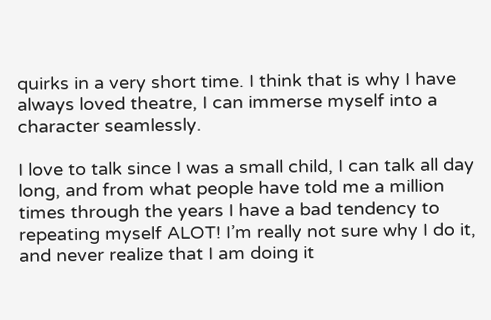quirks in a very short time. I think that is why I have always loved theatre, I can immerse myself into a character seamlessly.

I love to talk since I was a small child, I can talk all day long, and from what people have told me a million times through the years I have a bad tendency to repeating myself ALOT! I’m really not sure why I do it, and never realize that I am doing it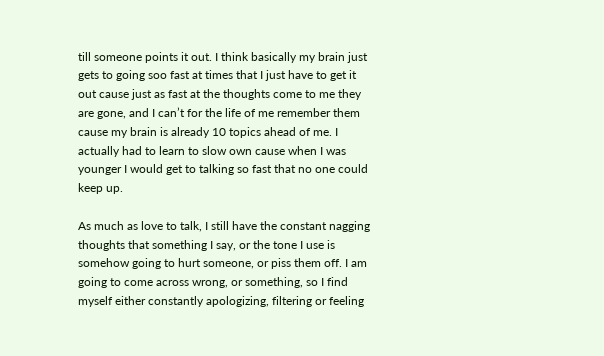till someone points it out. I think basically my brain just gets to going soo fast at times that I just have to get it out cause just as fast at the thoughts come to me they are gone, and I can’t for the life of me remember them cause my brain is already 10 topics ahead of me. I actually had to learn to slow own cause when I was younger I would get to talking so fast that no one could keep up.

As much as love to talk, I still have the constant nagging thoughts that something I say, or the tone I use is somehow going to hurt someone, or piss them off. I am going to come across wrong, or something, so I find myself either constantly apologizing, filtering or feeling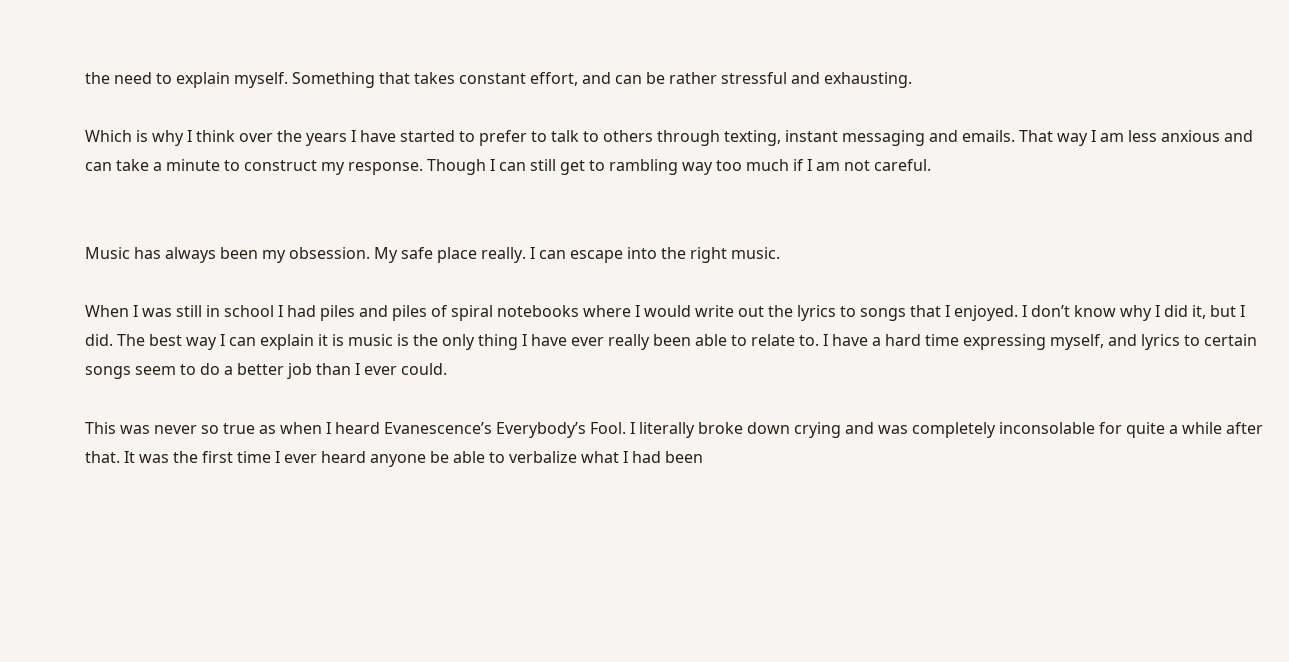the need to explain myself. Something that takes constant effort, and can be rather stressful and exhausting.

Which is why I think over the years I have started to prefer to talk to others through texting, instant messaging and emails. That way I am less anxious and can take a minute to construct my response. Though I can still get to rambling way too much if I am not careful.


Music has always been my obsession. My safe place really. I can escape into the right music.

When I was still in school I had piles and piles of spiral notebooks where I would write out the lyrics to songs that I enjoyed. I don’t know why I did it, but I did. The best way I can explain it is music is the only thing I have ever really been able to relate to. I have a hard time expressing myself, and lyrics to certain songs seem to do a better job than I ever could.

This was never so true as when I heard Evanescence’s Everybody’s Fool. I literally broke down crying and was completely inconsolable for quite a while after that. It was the first time I ever heard anyone be able to verbalize what I had been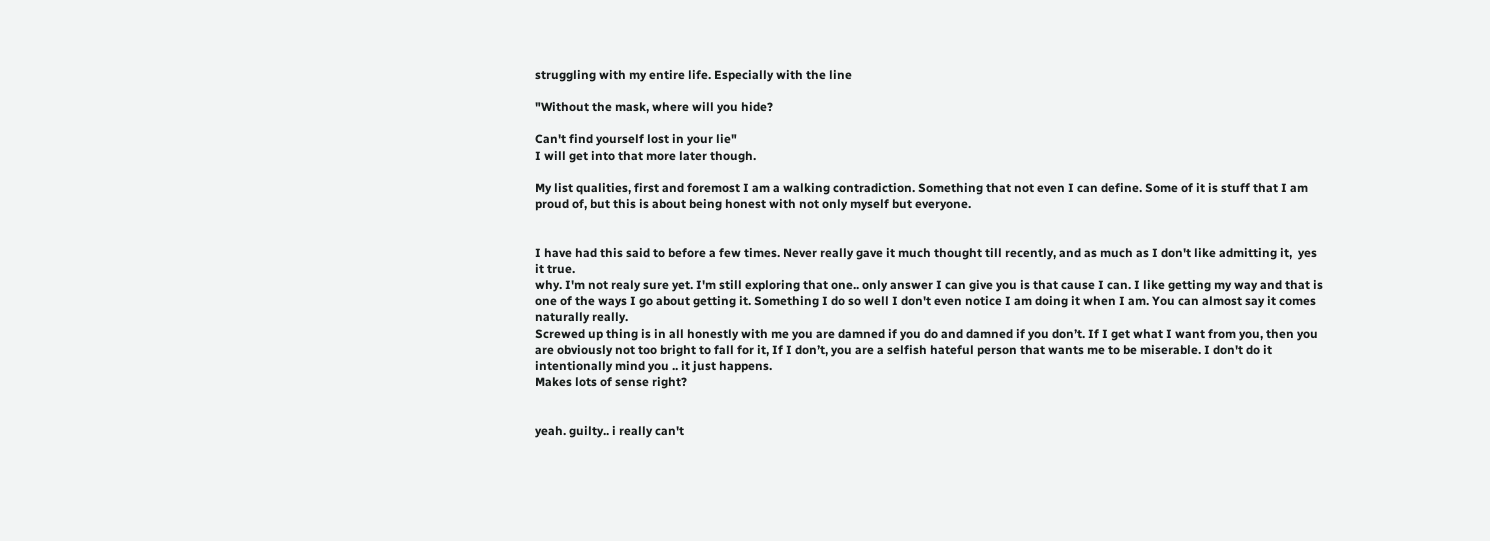struggling with my entire life. Especially with the line

"Without the mask, where will you hide?

Can't find yourself lost in your lie"
I will get into that more later though.

My list qualities, first and foremost I am a walking contradiction. Something that not even I can define. Some of it is stuff that I am proud of, but this is about being honest with not only myself but everyone.


I have had this said to before a few times. Never really gave it much thought till recently, and as much as I don't like admitting it,  yes it true.
why. I'm not realy sure yet. I'm still exploring that one.. only answer I can give you is that cause I can. I like getting my way and that is one of the ways I go about getting it. Something I do so well I don't even notice I am doing it when I am. You can almost say it comes naturally really.
Screwed up thing is in all honestly with me you are damned if you do and damned if you don’t. If I get what I want from you, then you are obviously not too bright to fall for it, If I don’t, you are a selfish hateful person that wants me to be miserable. I don't do it intentionally mind you .. it just happens.
Makes lots of sense right?


yeah. guilty.. i really can't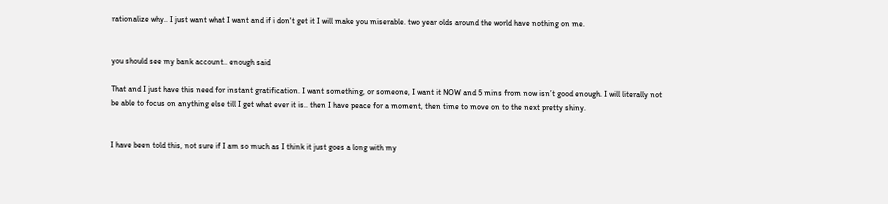rationalize why.. I just want what I want and if i don't get it I will make you miserable. two year olds around the world have nothing on me.


you should see my bank account.. enough said

That and I just have this need for instant gratification. I want something, or someone, I want it NOW and 5 mins from now isn’t good enough. I will literally not be able to focus on anything else till I get what ever it is.. then I have peace for a moment, then time to move on to the next pretty shiny.


I have been told this, not sure if I am so much as I think it just goes a long with my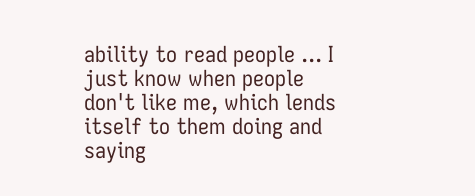ability to read people ... I just know when people don't like me, which lends itself to them doing and saying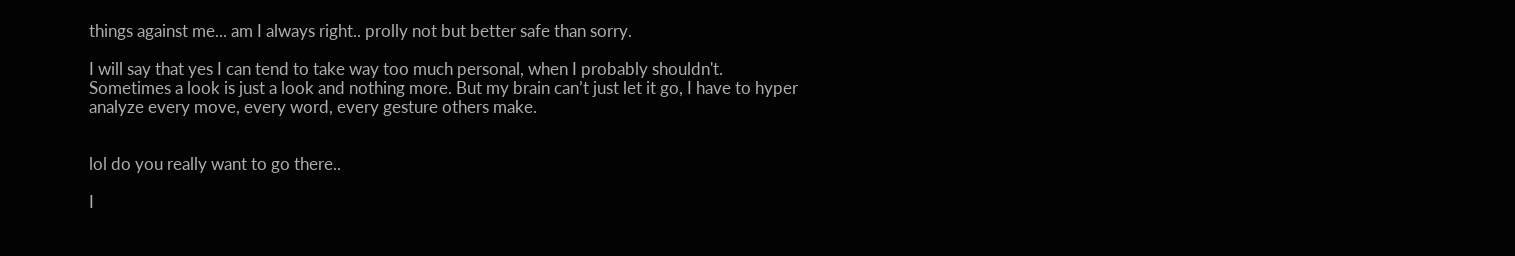things against me... am I always right.. prolly not but better safe than sorry.

I will say that yes I can tend to take way too much personal, when I probably shouldn't. Sometimes a look is just a look and nothing more. But my brain can’t just let it go, I have to hyper analyze every move, every word, every gesture others make.


lol do you really want to go there..

I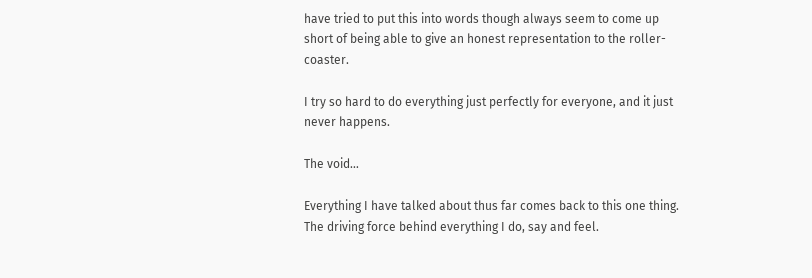have tried to put this into words though always seem to come up short of being able to give an honest representation to the roller-coaster.

I try so hard to do everything just perfectly for everyone, and it just never happens.

The void…

Everything I have talked about thus far comes back to this one thing. The driving force behind everything I do, say and feel.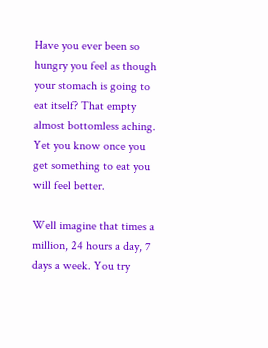Have you ever been so hungry you feel as though your stomach is going to eat itself? That empty almost bottomless aching. Yet you know once you get something to eat you will feel better.

Well imagine that times a million, 24 hours a day, 7 days a week. You try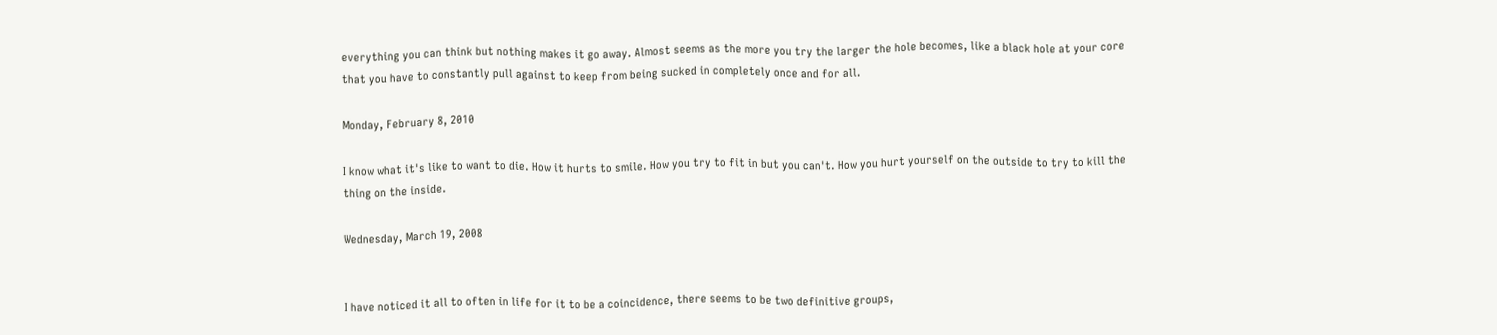everything you can think but nothing makes it go away. Almost seems as the more you try the larger the hole becomes, like a black hole at your core that you have to constantly pull against to keep from being sucked in completely once and for all.

Monday, February 8, 2010

I know what it's like to want to die. How it hurts to smile. How you try to fit in but you can't. How you hurt yourself on the outside to try to kill the thing on the inside.

Wednesday, March 19, 2008


I have noticed it all to often in life for it to be a coincidence, there seems to be two definitive groups,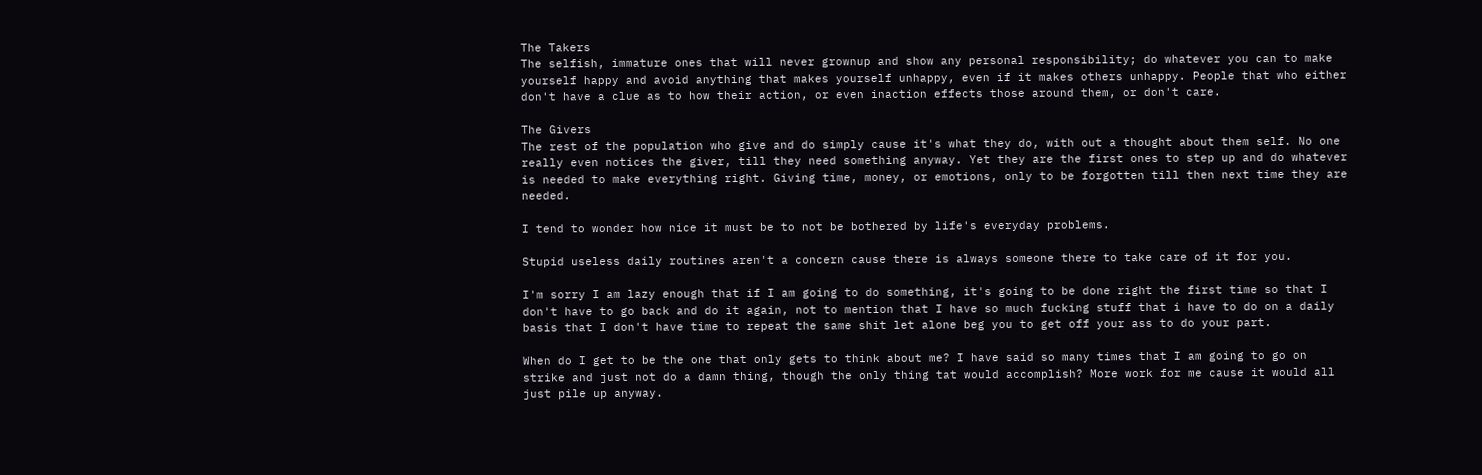The Takers
The selfish, immature ones that will never grownup and show any personal responsibility; do whatever you can to make yourself happy and avoid anything that makes yourself unhappy, even if it makes others unhappy. People that who either don't have a clue as to how their action, or even inaction effects those around them, or don't care.

The Givers
The rest of the population who give and do simply cause it's what they do, with out a thought about them self. No one really even notices the giver, till they need something anyway. Yet they are the first ones to step up and do whatever is needed to make everything right. Giving time, money, or emotions, only to be forgotten till then next time they are needed.

I tend to wonder how nice it must be to not be bothered by life's everyday problems.

Stupid useless daily routines aren't a concern cause there is always someone there to take care of it for you.

I'm sorry I am lazy enough that if I am going to do something, it's going to be done right the first time so that I don't have to go back and do it again, not to mention that I have so much fucking stuff that i have to do on a daily basis that I don't have time to repeat the same shit let alone beg you to get off your ass to do your part.

When do I get to be the one that only gets to think about me? I have said so many times that I am going to go on strike and just not do a damn thing, though the only thing tat would accomplish? More work for me cause it would all just pile up anyway.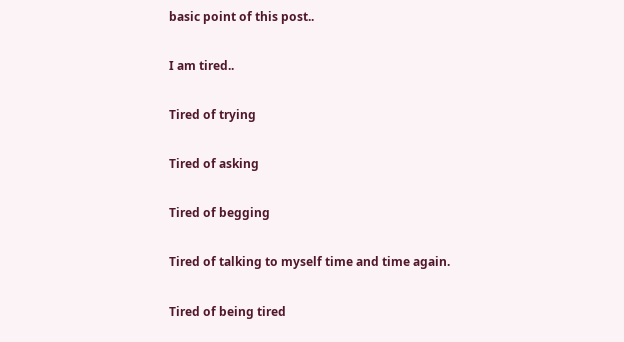basic point of this post..

I am tired..

Tired of trying

Tired of asking

Tired of begging

Tired of talking to myself time and time again.

Tired of being tired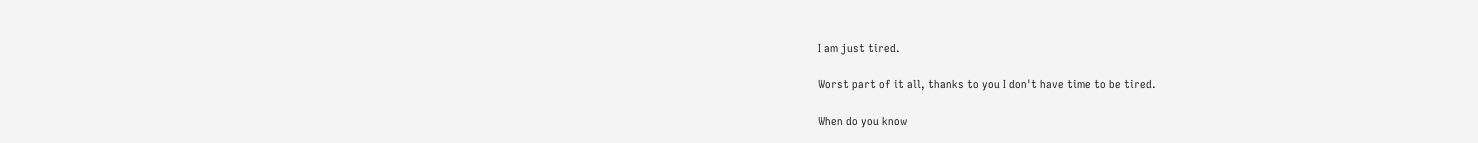I am just tired.

Worst part of it all, thanks to you I don't have time to be tired.

When do you know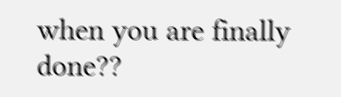when you are finally done??